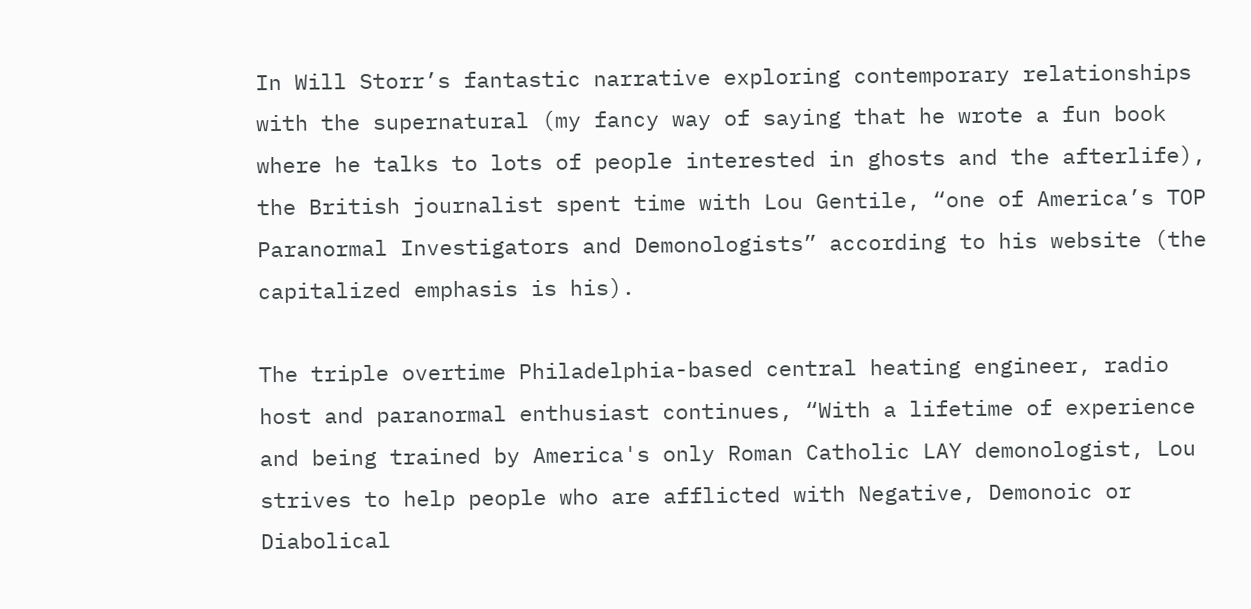In Will Storr’s fantastic narrative exploring contemporary relationships with the supernatural (my fancy way of saying that he wrote a fun book where he talks to lots of people interested in ghosts and the afterlife), the British journalist spent time with Lou Gentile, “one of America’s TOP Paranormal Investigators and Demonologists” according to his website (the capitalized emphasis is his).

The triple overtime Philadelphia-based central heating engineer, radio host and paranormal enthusiast continues, “With a lifetime of experience and being trained by America's only Roman Catholic LAY demonologist, Lou strives to help people who are afflicted with Negative, Demonoic or Diabolical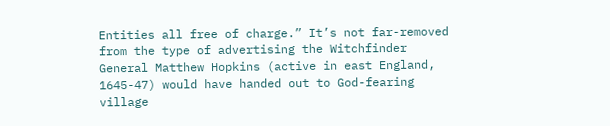Entities all free of charge.” It’s not far-removed from the type of advertising the Witchfinder General Matthew Hopkins (active in east England, 1645-47) would have handed out to God-fearing village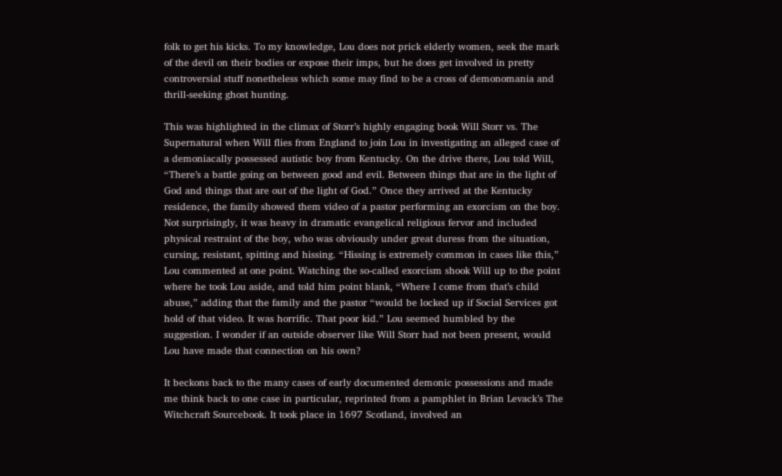folk to get his kicks. To my knowledge, Lou does not prick elderly women, seek the mark of the devil on their bodies or expose their imps, but he does get involved in pretty controversial stuff nonetheless which some may find to be a cross of demonomania and thrill-seeking ghost hunting.

This was highlighted in the climax of Storr’s highly engaging book Will Storr vs. The Supernatural when Will flies from England to join Lou in investigating an alleged case of a demoniacally possessed autistic boy from Kentucky. On the drive there, Lou told Will, “There’s a battle going on between good and evil. Between things that are in the light of God and things that are out of the light of God.” Once they arrived at the Kentucky residence, the family showed them video of a pastor performing an exorcism on the boy. Not surprisingly, it was heavy in dramatic evangelical religious fervor and included physical restraint of the boy, who was obviously under great duress from the situation, cursing, resistant, spitting and hissing. “Hissing is extremely common in cases like this,” Lou commented at one point. Watching the so-called exorcism shook Will up to the point where he took Lou aside, and told him point blank, “Where I come from that’s child abuse,” adding that the family and the pastor “would be locked up if Social Services got hold of that video. It was horrific. That poor kid.” Lou seemed humbled by the suggestion. I wonder if an outside observer like Will Storr had not been present, would Lou have made that connection on his own?

It beckons back to the many cases of early documented demonic possessions and made me think back to one case in particular, reprinted from a pamphlet in Brian Levack’s The Witchcraft Sourcebook. It took place in 1697 Scotland, involved an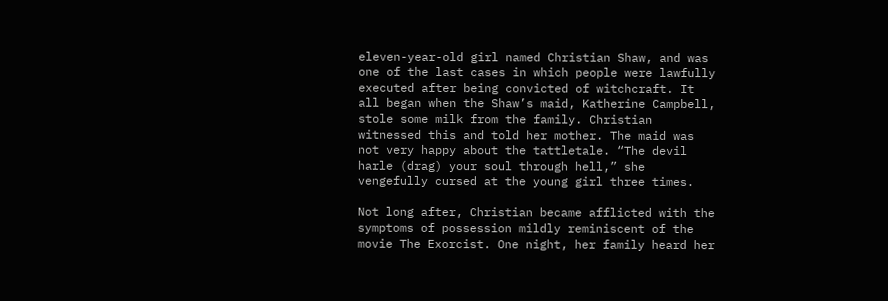eleven-year-old girl named Christian Shaw, and was one of the last cases in which people were lawfully executed after being convicted of witchcraft. It all began when the Shaw’s maid, Katherine Campbell, stole some milk from the family. Christian witnessed this and told her mother. The maid was not very happy about the tattletale. “The devil harle (drag) your soul through hell,” she vengefully cursed at the young girl three times.

Not long after, Christian became afflicted with the symptoms of possession mildly reminiscent of the movie The Exorcist. One night, her family heard her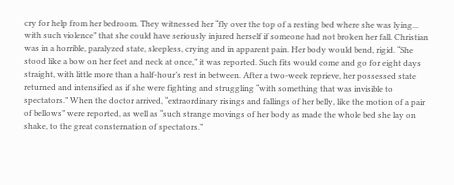cry for help from her bedroom. They witnessed her “fly over the top of a resting bed where she was lying... with such violence” that she could have seriously injured herself if someone had not broken her fall. Christian was in a horrible, paralyzed state, sleepless, crying and in apparent pain. Her body would bend, rigid. “She stood like a bow on her feet and neck at once,” it was reported. Such fits would come and go for eight days straight, with little more than a half-hour’s rest in between. After a two-week reprieve, her possessed state returned and intensified as if she were fighting and struggling “with something that was invisible to spectators.” When the doctor arrived, “extraordinary risings and fallings of her belly, like the motion of a pair of bellows” were reported, as well as “such strange movings of her body as made the whole bed she lay on shake, to the great consternation of spectators.”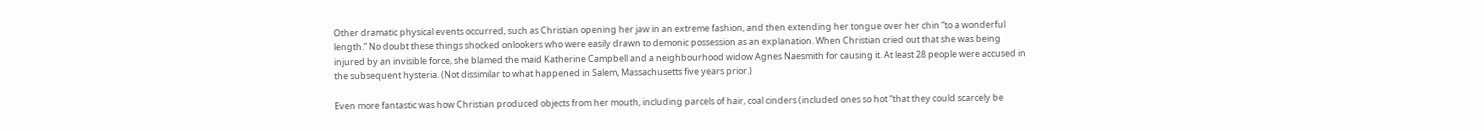Other dramatic physical events occurred, such as Christian opening her jaw in an extreme fashion, and then extending her tongue over her chin “to a wonderful length.” No doubt these things shocked onlookers who were easily drawn to demonic possession as an explanation. When Christian cried out that she was being injured by an invisible force, she blamed the maid Katherine Campbell and a neighbourhood widow Agnes Naesmith for causing it. At least 28 people were accused in the subsequent hysteria. (Not dissimilar to what happened in Salem, Massachusetts five years prior.)

Even more fantastic was how Christian produced objects from her mouth, including parcels of hair, coal cinders (included ones so hot “that they could scarcely be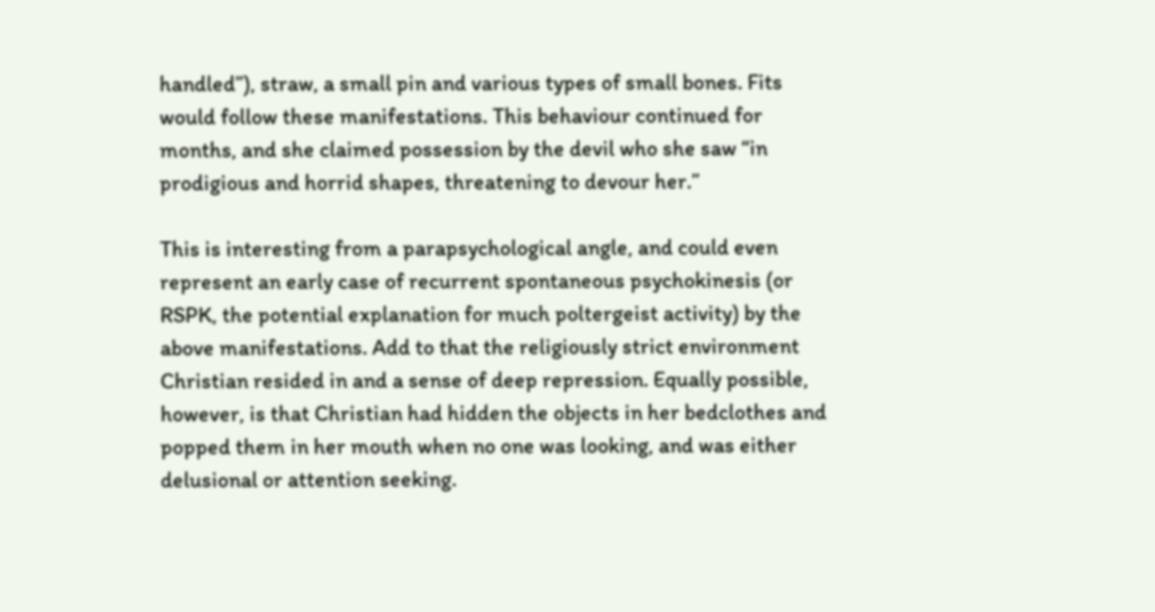handled”), straw, a small pin and various types of small bones. Fits would follow these manifestations. This behaviour continued for months, and she claimed possession by the devil who she saw “in prodigious and horrid shapes, threatening to devour her.”

This is interesting from a parapsychological angle, and could even represent an early case of recurrent spontaneous psychokinesis (or RSPK, the potential explanation for much poltergeist activity) by the above manifestations. Add to that the religiously strict environment Christian resided in and a sense of deep repression. Equally possible, however, is that Christian had hidden the objects in her bedclothes and popped them in her mouth when no one was looking, and was either delusional or attention seeking.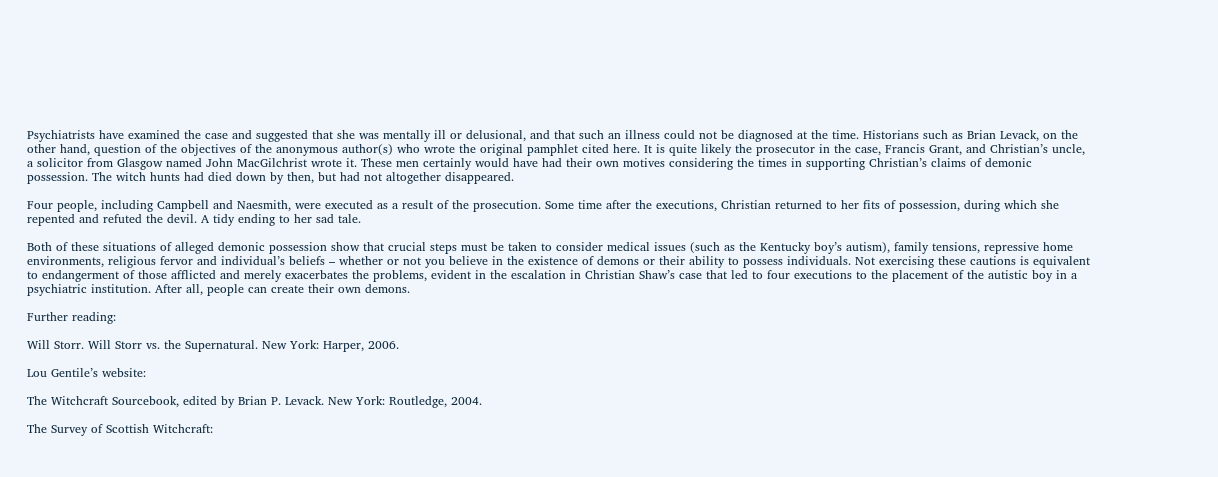Psychiatrists have examined the case and suggested that she was mentally ill or delusional, and that such an illness could not be diagnosed at the time. Historians such as Brian Levack, on the other hand, question of the objectives of the anonymous author(s) who wrote the original pamphlet cited here. It is quite likely the prosecutor in the case, Francis Grant, and Christian’s uncle, a solicitor from Glasgow named John MacGilchrist wrote it. These men certainly would have had their own motives considering the times in supporting Christian’s claims of demonic possession. The witch hunts had died down by then, but had not altogether disappeared.

Four people, including Campbell and Naesmith, were executed as a result of the prosecution. Some time after the executions, Christian returned to her fits of possession, during which she repented and refuted the devil. A tidy ending to her sad tale.

Both of these situations of alleged demonic possession show that crucial steps must be taken to consider medical issues (such as the Kentucky boy’s autism), family tensions, repressive home environments, religious fervor and individual’s beliefs – whether or not you believe in the existence of demons or their ability to possess individuals. Not exercising these cautions is equivalent to endangerment of those afflicted and merely exacerbates the problems, evident in the escalation in Christian Shaw’s case that led to four executions to the placement of the autistic boy in a psychiatric institution. After all, people can create their own demons.

Further reading:

Will Storr. Will Storr vs. the Supernatural. New York: Harper, 2006.

Lou Gentile’s website:

The Witchcraft Sourcebook, edited by Brian P. Levack. New York: Routledge, 2004.

The Survey of Scottish Witchcraft: